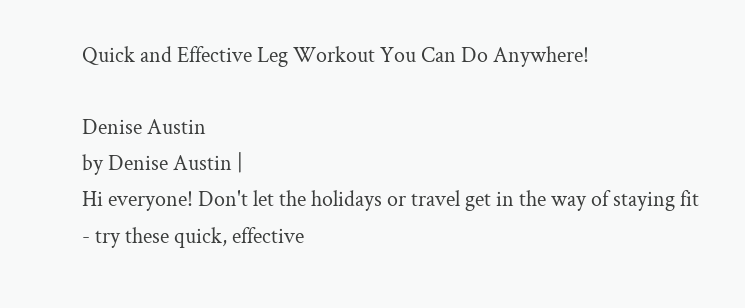Quick and Effective Leg Workout You Can Do Anywhere!

Denise Austin
by Denise Austin |
Hi everyone! Don't let the holidays or travel get in the way of staying fit - try these quick, effective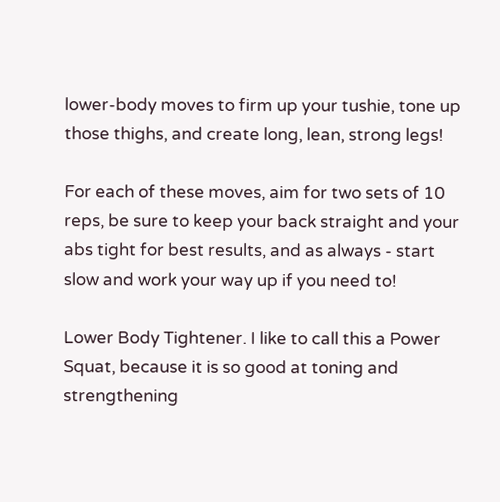lower-body moves to firm up your tushie, tone up those thighs, and create long, lean, strong legs!

For each of these moves, aim for two sets of 10 reps, be sure to keep your back straight and your abs tight for best results, and as always - start slow and work your way up if you need to!

Lower Body Tightener. I like to call this a Power Squat, because it is so good at toning and strengthening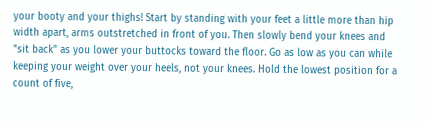your booty and your thighs! Start by standing with your feet a little more than hip width apart, arms outstretched in front of you. Then slowly bend your knees and "sit back" as you lower your buttocks toward the floor. Go as low as you can while keeping your weight over your heels, not your knees. Hold the lowest position for a count of five,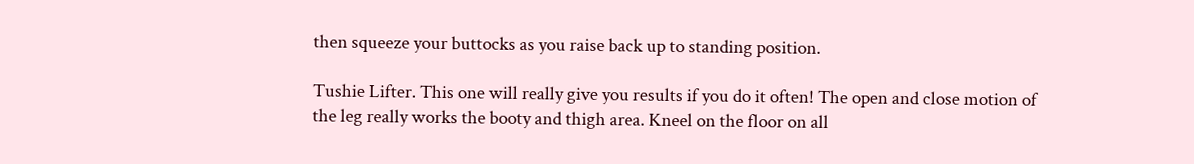then squeeze your buttocks as you raise back up to standing position.

Tushie Lifter. This one will really give you results if you do it often! The open and close motion of the leg really works the booty and thigh area. Kneel on the floor on all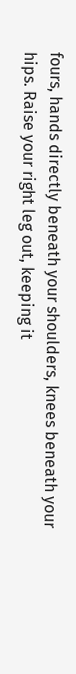fours, hands directly beneath your shoulders, knees beneath your hips. Raise your right leg out, keeping it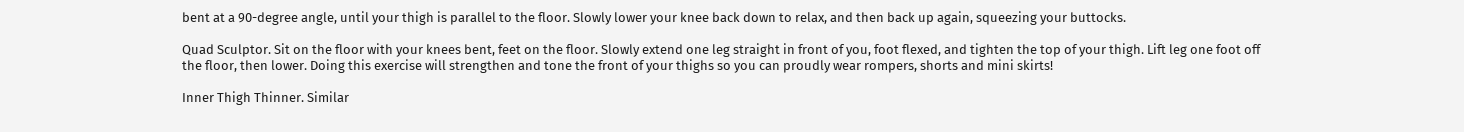bent at a 90-degree angle, until your thigh is parallel to the floor. Slowly lower your knee back down to relax, and then back up again, squeezing your buttocks.

Quad Sculptor. Sit on the floor with your knees bent, feet on the floor. Slowly extend one leg straight in front of you, foot flexed, and tighten the top of your thigh. Lift leg one foot off the floor, then lower. Doing this exercise will strengthen and tone the front of your thighs so you can proudly wear rompers, shorts and mini skirts!

Inner Thigh Thinner. Similar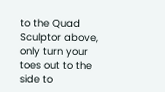to the Quad Sculptor above, only turn your toes out to the side to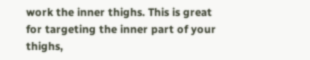work the inner thighs. This is great for targeting the inner part of your thighs,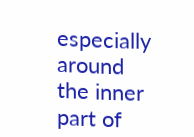especially around the inner part of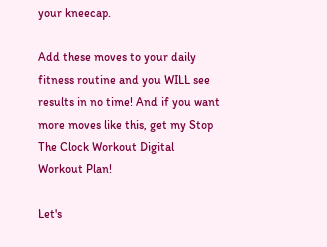your kneecap.

Add these moves to your daily fitness routine and you WILL see results in no time! And if you want more moves like this, get my Stop The Clock Workout Digital Workout Plan!

Let's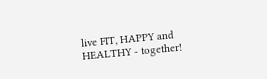live FIT, HAPPY and HEALTHY - together!